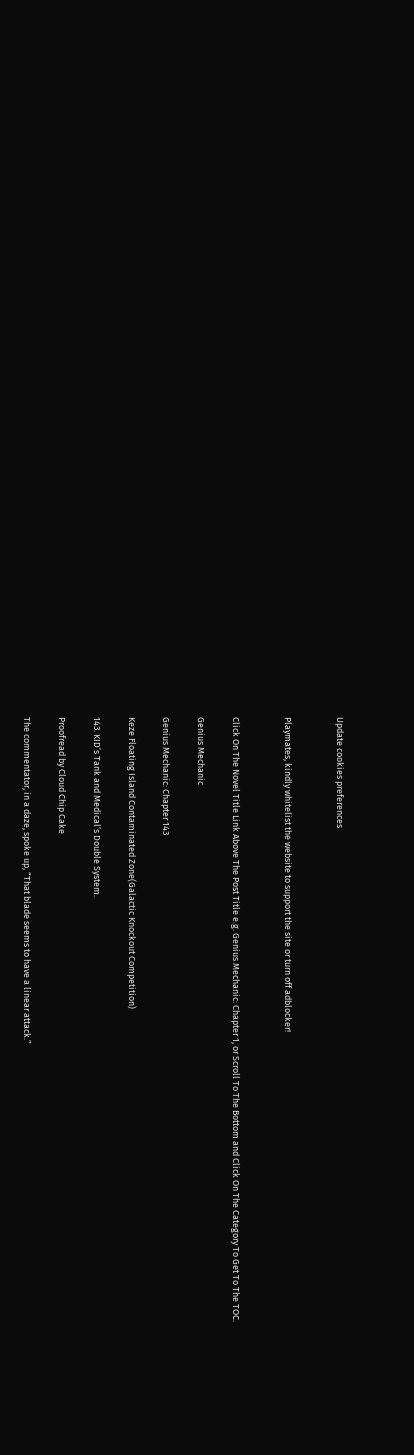Update cookies preferences


Playmates, kindly whitelist the website to support the site or turn off adblocker!


Click On The Novel Title Link Above The Post Title e.g. Genius Mechanic: Chapter 1, or Scroll To The Bottom and Click On The Category To Get To The TOC.

Genius Mechanic

Genius Mechanic: Chapter 143

Keze Floating Island Contaminated Zone(Galactic Knockout Competition)

143. KID’s Tank and Medical’s Double System.

Proofread by Cloud Chip Cake

The commentator, in a daze, spoke up, “That blade seems to have a linear attack.”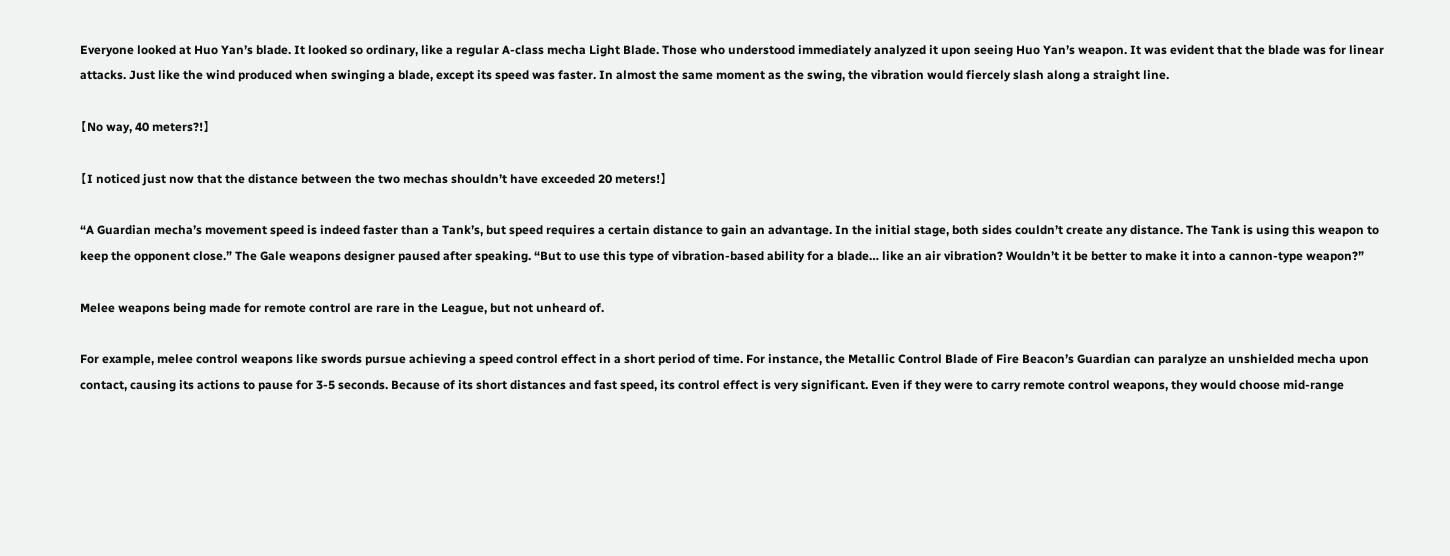Everyone looked at Huo Yan’s blade. It looked so ordinary, like a regular A-class mecha Light Blade. Those who understood immediately analyzed it upon seeing Huo Yan’s weapon. It was evident that the blade was for linear attacks. Just like the wind produced when swinging a blade, except its speed was faster. In almost the same moment as the swing, the vibration would fiercely slash along a straight line.

【No way, 40 meters?!】

【I noticed just now that the distance between the two mechas shouldn’t have exceeded 20 meters!】

“A Guardian mecha’s movement speed is indeed faster than a Tank’s, but speed requires a certain distance to gain an advantage. In the initial stage, both sides couldn’t create any distance. The Tank is using this weapon to keep the opponent close.” The Gale weapons designer paused after speaking. “But to use this type of vibration-based ability for a blade… like an air vibration? Wouldn’t it be better to make it into a cannon-type weapon?”

Melee weapons being made for remote control are rare in the League, but not unheard of.

For example, melee control weapons like swords pursue achieving a speed control effect in a short period of time. For instance, the Metallic Control Blade of Fire Beacon’s Guardian can paralyze an unshielded mecha upon contact, causing its actions to pause for 3-5 seconds. Because of its short distances and fast speed, its control effect is very significant. Even if they were to carry remote control weapons, they would choose mid-range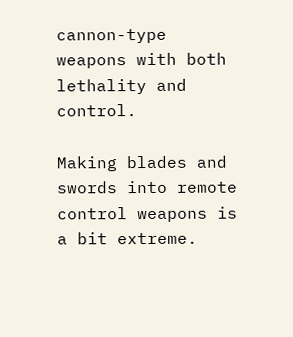cannon-type weapons with both lethality and control.

Making blades and swords into remote control weapons is a bit extreme.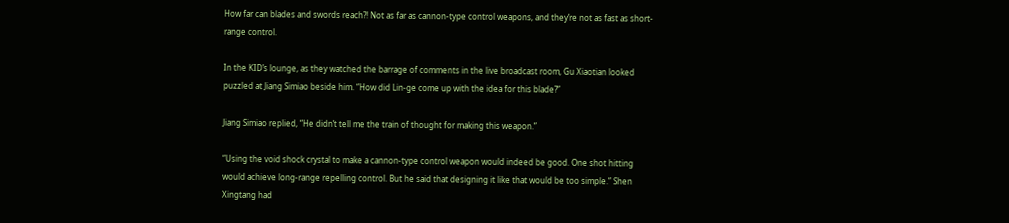How far can blades and swords reach?! Not as far as cannon-type control weapons, and they’re not as fast as short-range control.

In the KID’s lounge, as they watched the barrage of comments in the live broadcast room, Gu Xiaotian looked puzzled at Jiang Simiao beside him. “How did Lin-ge come up with the idea for this blade?”

Jiang Simiao replied, “He didn’t tell me the train of thought for making this weapon.”

“Using the void shock crystal to make a cannon-type control weapon would indeed be good. One shot hitting would achieve long-range repelling control. But he said that designing it like that would be too simple.” Shen Xingtang had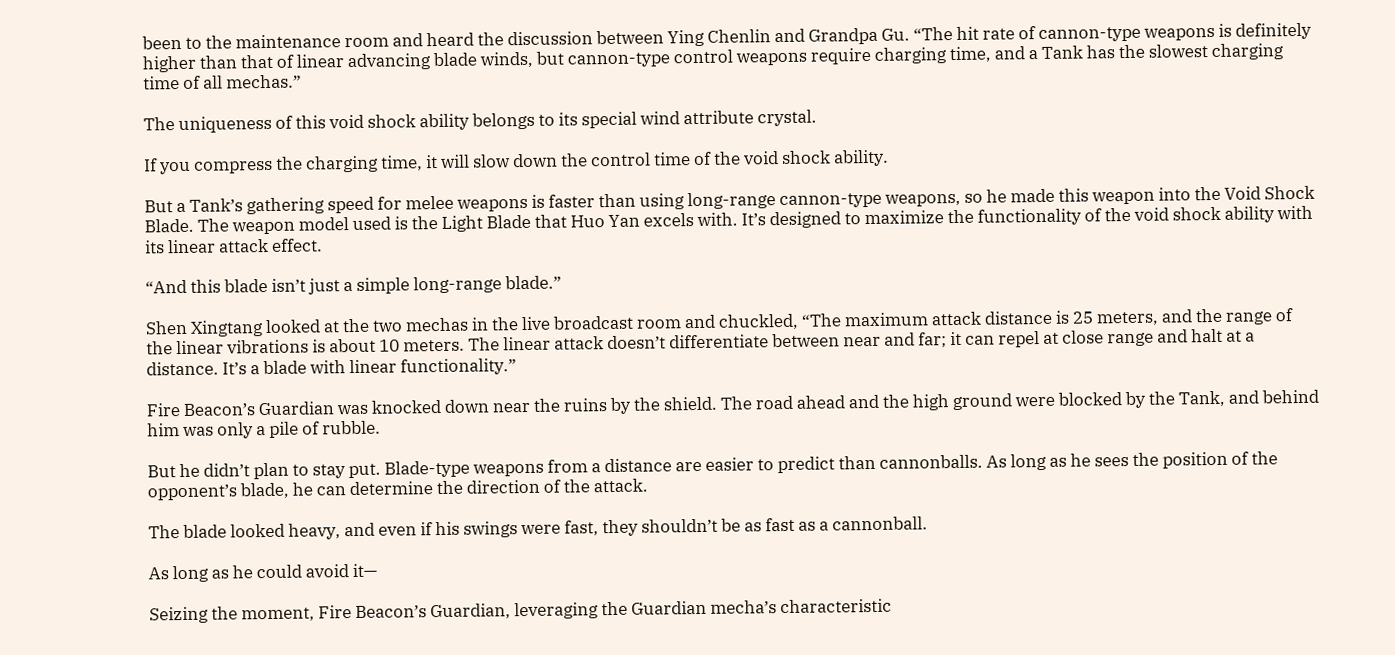been to the maintenance room and heard the discussion between Ying Chenlin and Grandpa Gu. “The hit rate of cannon-type weapons is definitely higher than that of linear advancing blade winds, but cannon-type control weapons require charging time, and a Tank has the slowest charging time of all mechas.”

The uniqueness of this void shock ability belongs to its special wind attribute crystal.

If you compress the charging time, it will slow down the control time of the void shock ability.

But a Tank’s gathering speed for melee weapons is faster than using long-range cannon-type weapons, so he made this weapon into the Void Shock Blade. The weapon model used is the Light Blade that Huo Yan excels with. It’s designed to maximize the functionality of the void shock ability with its linear attack effect.

“And this blade isn’t just a simple long-range blade.”

Shen Xingtang looked at the two mechas in the live broadcast room and chuckled, “The maximum attack distance is 25 meters, and the range of the linear vibrations is about 10 meters. The linear attack doesn’t differentiate between near and far; it can repel at close range and halt at a distance. It’s a blade with linear functionality.”

Fire Beacon’s Guardian was knocked down near the ruins by the shield. The road ahead and the high ground were blocked by the Tank, and behind him was only a pile of rubble.

But he didn’t plan to stay put. Blade-type weapons from a distance are easier to predict than cannonballs. As long as he sees the position of the opponent’s blade, he can determine the direction of the attack.

The blade looked heavy, and even if his swings were fast, they shouldn’t be as fast as a cannonball.

As long as he could avoid it—

Seizing the moment, Fire Beacon’s Guardian, leveraging the Guardian mecha’s characteristic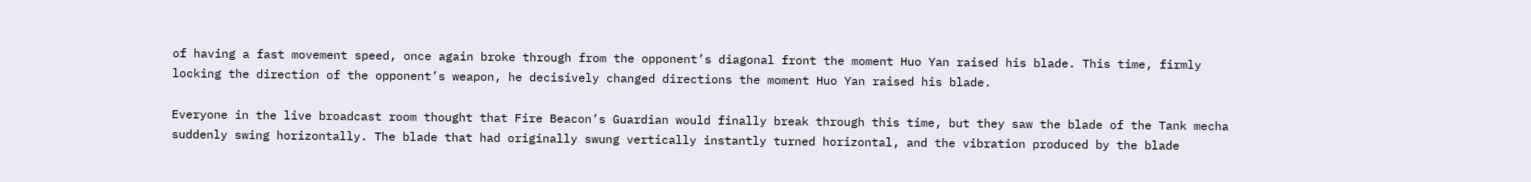of having a fast movement speed, once again broke through from the opponent’s diagonal front the moment Huo Yan raised his blade. This time, firmly locking the direction of the opponent’s weapon, he decisively changed directions the moment Huo Yan raised his blade.

Everyone in the live broadcast room thought that Fire Beacon’s Guardian would finally break through this time, but they saw the blade of the Tank mecha suddenly swing horizontally. The blade that had originally swung vertically instantly turned horizontal, and the vibration produced by the blade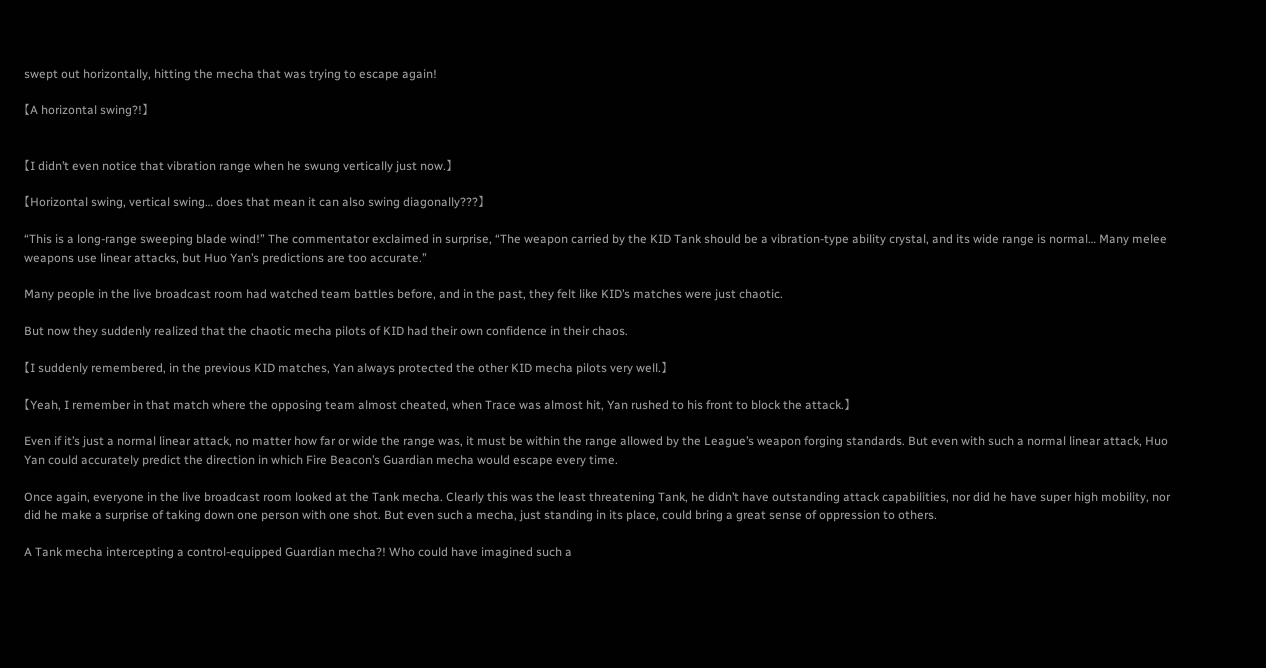swept out horizontally, hitting the mecha that was trying to escape again!

【A horizontal swing?!】


【I didn’t even notice that vibration range when he swung vertically just now.】

【Horizontal swing, vertical swing… does that mean it can also swing diagonally???】

“This is a long-range sweeping blade wind!” The commentator exclaimed in surprise, “The weapon carried by the KID Tank should be a vibration-type ability crystal, and its wide range is normal… Many melee weapons use linear attacks, but Huo Yan’s predictions are too accurate.”

Many people in the live broadcast room had watched team battles before, and in the past, they felt like KID’s matches were just chaotic.

But now they suddenly realized that the chaotic mecha pilots of KID had their own confidence in their chaos.

【I suddenly remembered, in the previous KID matches, Yan always protected the other KID mecha pilots very well.】

【Yeah, I remember in that match where the opposing team almost cheated, when Trace was almost hit, Yan rushed to his front to block the attack.】

Even if it’s just a normal linear attack, no matter how far or wide the range was, it must be within the range allowed by the League’s weapon forging standards. But even with such a normal linear attack, Huo Yan could accurately predict the direction in which Fire Beacon’s Guardian mecha would escape every time.

Once again, everyone in the live broadcast room looked at the Tank mecha. Clearly this was the least threatening Tank, he didn’t have outstanding attack capabilities, nor did he have super high mobility, nor did he make a surprise of taking down one person with one shot. But even such a mecha, just standing in its place, could bring a great sense of oppression to others.

A Tank mecha intercepting a control-equipped Guardian mecha?! Who could have imagined such a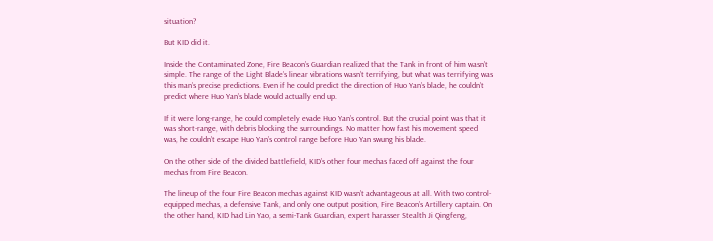situation?

But KID did it.

Inside the Contaminated Zone, Fire Beacon’s Guardian realized that the Tank in front of him wasn’t simple. The range of the Light Blade’s linear vibrations wasn’t terrifying, but what was terrifying was this man’s precise predictions. Even if he could predict the direction of Huo Yan’s blade, he couldn’t predict where Huo Yan’s blade would actually end up.

If it were long-range, he could completely evade Huo Yan’s control. But the crucial point was that it was short-range, with debris blocking the surroundings. No matter how fast his movement speed was, he couldn’t escape Huo Yan’s control range before Huo Yan swung his blade.

On the other side of the divided battlefield, KID’s other four mechas faced off against the four mechas from Fire Beacon.

The lineup of the four Fire Beacon mechas against KID wasn’t advantageous at all. With two control-equipped mechas, a defensive Tank, and only one output position, Fire Beacon’s Artillery captain. On the other hand, KID had Lin Yao, a semi-Tank Guardian, expert harasser Stealth Ji Qingfeng,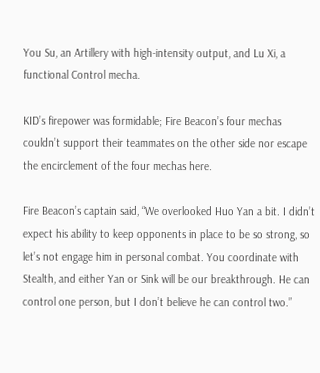You Su, an Artillery with high-intensity output, and Lu Xi, a functional Control mecha.

KID’s firepower was formidable; Fire Beacon’s four mechas couldn’t support their teammates on the other side nor escape the encirclement of the four mechas here.

Fire Beacon’s captain said, “We overlooked Huo Yan a bit. I didn’t expect his ability to keep opponents in place to be so strong, so let’s not engage him in personal combat. You coordinate with Stealth, and either Yan or Sink will be our breakthrough. He can control one person, but I don’t believe he can control two.”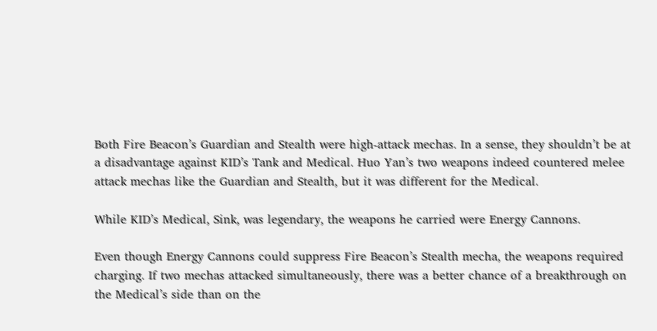Both Fire Beacon’s Guardian and Stealth were high-attack mechas. In a sense, they shouldn’t be at a disadvantage against KID’s Tank and Medical. Huo Yan’s two weapons indeed countered melee attack mechas like the Guardian and Stealth, but it was different for the Medical.

While KID’s Medical, Sink, was legendary, the weapons he carried were Energy Cannons.

Even though Energy Cannons could suppress Fire Beacon’s Stealth mecha, the weapons required charging. If two mechas attacked simultaneously, there was a better chance of a breakthrough on the Medical’s side than on the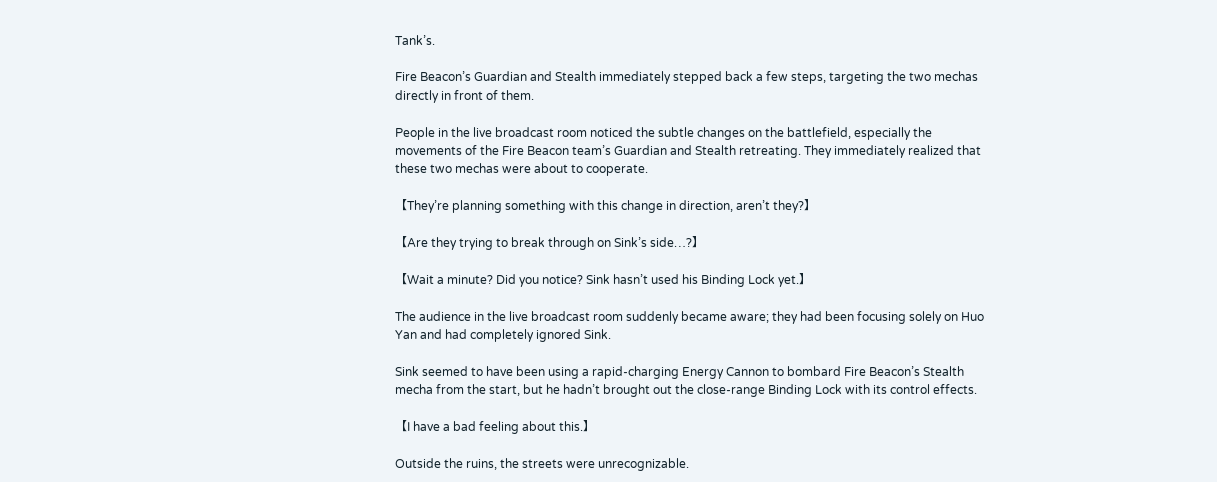Tank’s.

Fire Beacon’s Guardian and Stealth immediately stepped back a few steps, targeting the two mechas directly in front of them.

People in the live broadcast room noticed the subtle changes on the battlefield, especially the movements of the Fire Beacon team’s Guardian and Stealth retreating. They immediately realized that these two mechas were about to cooperate.

【They’re planning something with this change in direction, aren’t they?】

【Are they trying to break through on Sink’s side…?】

【Wait a minute? Did you notice? Sink hasn’t used his Binding Lock yet.】

The audience in the live broadcast room suddenly became aware; they had been focusing solely on Huo Yan and had completely ignored Sink.

Sink seemed to have been using a rapid-charging Energy Cannon to bombard Fire Beacon’s Stealth mecha from the start, but he hadn’t brought out the close-range Binding Lock with its control effects.

【I have a bad feeling about this.】

Outside the ruins, the streets were unrecognizable.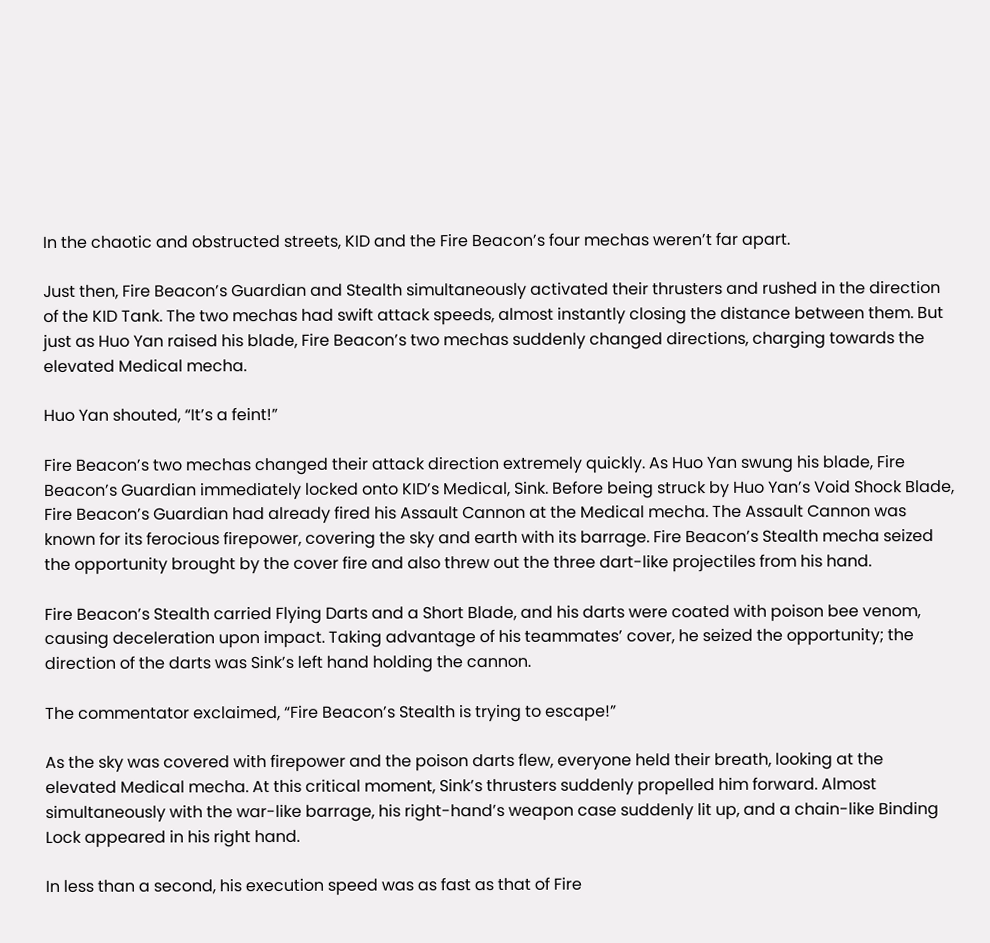In the chaotic and obstructed streets, KID and the Fire Beacon’s four mechas weren’t far apart.

Just then, Fire Beacon’s Guardian and Stealth simultaneously activated their thrusters and rushed in the direction of the KID Tank. The two mechas had swift attack speeds, almost instantly closing the distance between them. But just as Huo Yan raised his blade, Fire Beacon’s two mechas suddenly changed directions, charging towards the elevated Medical mecha.

Huo Yan shouted, “It’s a feint!”

Fire Beacon’s two mechas changed their attack direction extremely quickly. As Huo Yan swung his blade, Fire Beacon’s Guardian immediately locked onto KID’s Medical, Sink. Before being struck by Huo Yan’s Void Shock Blade, Fire Beacon’s Guardian had already fired his Assault Cannon at the Medical mecha. The Assault Cannon was known for its ferocious firepower, covering the sky and earth with its barrage. Fire Beacon’s Stealth mecha seized the opportunity brought by the cover fire and also threw out the three dart-like projectiles from his hand.

Fire Beacon’s Stealth carried Flying Darts and a Short Blade, and his darts were coated with poison bee venom, causing deceleration upon impact. Taking advantage of his teammates’ cover, he seized the opportunity; the direction of the darts was Sink’s left hand holding the cannon.

The commentator exclaimed, “Fire Beacon’s Stealth is trying to escape!”

As the sky was covered with firepower and the poison darts flew, everyone held their breath, looking at the elevated Medical mecha. At this critical moment, Sink’s thrusters suddenly propelled him forward. Almost simultaneously with the war-like barrage, his right-hand’s weapon case suddenly lit up, and a chain-like Binding Lock appeared in his right hand.

In less than a second, his execution speed was as fast as that of Fire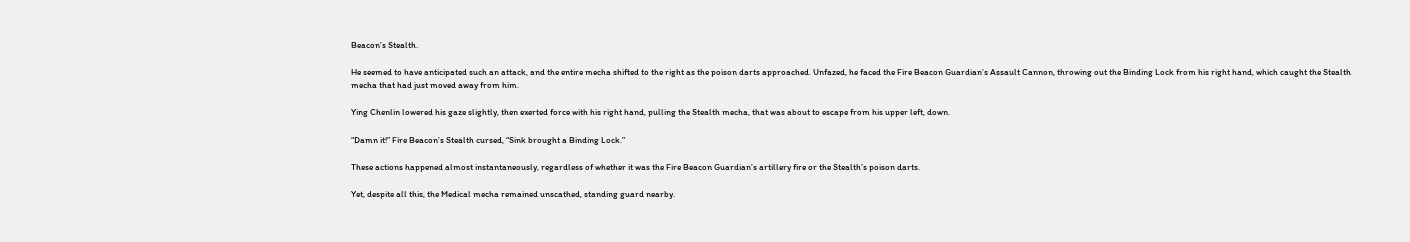Beacon’s Stealth.

He seemed to have anticipated such an attack, and the entire mecha shifted to the right as the poison darts approached. Unfazed, he faced the Fire Beacon Guardian’s Assault Cannon, throwing out the Binding Lock from his right hand, which caught the Stealth mecha that had just moved away from him.

Ying Chenlin lowered his gaze slightly, then exerted force with his right hand, pulling the Stealth mecha, that was about to escape from his upper left, down.

“Damn it!” Fire Beacon’s Stealth cursed, “Sink brought a Binding Lock.”

These actions happened almost instantaneously, regardless of whether it was the Fire Beacon Guardian’s artillery fire or the Stealth’s poison darts.

Yet, despite all this, the Medical mecha remained unscathed, standing guard nearby.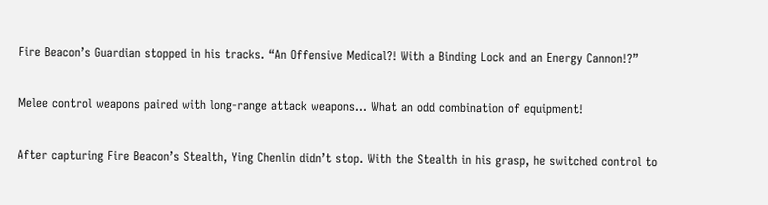Fire Beacon’s Guardian stopped in his tracks. “An Offensive Medical?! With a Binding Lock and an Energy Cannon!?”

Melee control weapons paired with long-range attack weapons… What an odd combination of equipment!

After capturing Fire Beacon’s Stealth, Ying Chenlin didn’t stop. With the Stealth in his grasp, he switched control to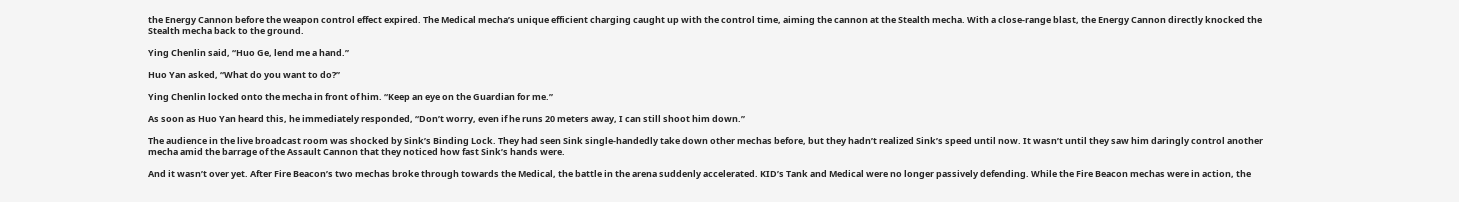the Energy Cannon before the weapon control effect expired. The Medical mecha’s unique efficient charging caught up with the control time, aiming the cannon at the Stealth mecha. With a close-range blast, the Energy Cannon directly knocked the Stealth mecha back to the ground.

Ying Chenlin said, “Huo Ge, lend me a hand.”

Huo Yan asked, “What do you want to do?”

Ying Chenlin locked onto the mecha in front of him. “Keep an eye on the Guardian for me.”

As soon as Huo Yan heard this, he immediately responded, “Don’t worry, even if he runs 20 meters away, I can still shoot him down.”

The audience in the live broadcast room was shocked by Sink’s Binding Lock. They had seen Sink single-handedly take down other mechas before, but they hadn’t realized Sink’s speed until now. It wasn’t until they saw him daringly control another mecha amid the barrage of the Assault Cannon that they noticed how fast Sink’s hands were.

And it wasn’t over yet. After Fire Beacon’s two mechas broke through towards the Medical, the battle in the arena suddenly accelerated. KID’s Tank and Medical were no longer passively defending. While the Fire Beacon mechas were in action, the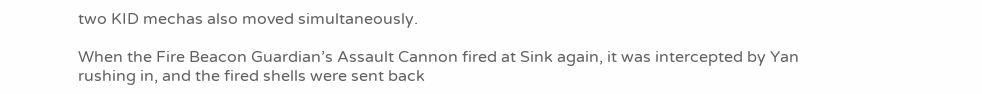two KID mechas also moved simultaneously.

When the Fire Beacon Guardian’s Assault Cannon fired at Sink again, it was intercepted by Yan rushing in, and the fired shells were sent back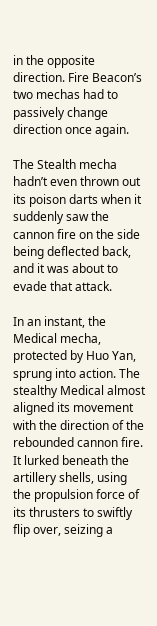in the opposite direction. Fire Beacon’s two mechas had to passively change direction once again.

The Stealth mecha hadn’t even thrown out its poison darts when it suddenly saw the cannon fire on the side being deflected back, and it was about to evade that attack.

In an instant, the Medical mecha, protected by Huo Yan, sprung into action. The stealthy Medical almost aligned its movement with the direction of the rebounded cannon fire. It lurked beneath the artillery shells, using the propulsion force of its thrusters to swiftly flip over, seizing a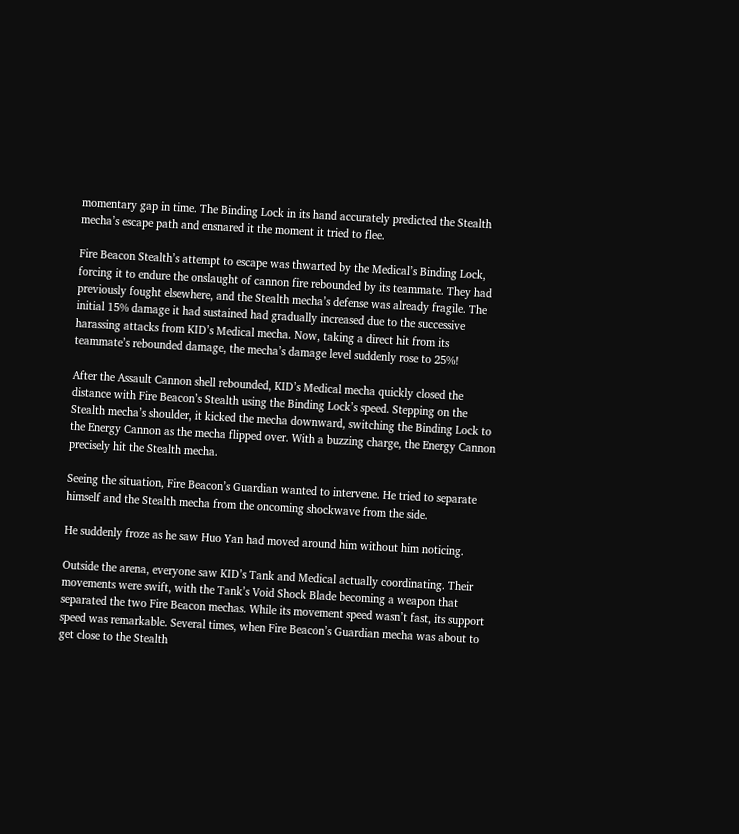momentary gap in time. The Binding Lock in its hand accurately predicted the Stealth mecha’s escape path and ensnared it the moment it tried to flee.

Fire Beacon Stealth’s attempt to escape was thwarted by the Medical’s Binding Lock, forcing it to endure the onslaught of cannon fire rebounded by its teammate. They had previously fought elsewhere, and the Stealth mecha’s defense was already fragile. The initial 15% damage it had sustained had gradually increased due to the successive harassing attacks from KID’s Medical mecha. Now, taking a direct hit from its teammate’s rebounded damage, the mecha’s damage level suddenly rose to 25%!

After the Assault Cannon shell rebounded, KID’s Medical mecha quickly closed the distance with Fire Beacon’s Stealth using the Binding Lock’s speed. Stepping on the Stealth mecha’s shoulder, it kicked the mecha downward, switching the Binding Lock to the Energy Cannon as the mecha flipped over. With a buzzing charge, the Energy Cannon precisely hit the Stealth mecha.

Seeing the situation, Fire Beacon’s Guardian wanted to intervene. He tried to separate himself and the Stealth mecha from the oncoming shockwave from the side.

He suddenly froze as he saw Huo Yan had moved around him without him noticing.

Outside the arena, everyone saw KID’s Tank and Medical actually coordinating. Their movements were swift, with the Tank’s Void Shock Blade becoming a weapon that separated the two Fire Beacon mechas. While its movement speed wasn’t fast, its support speed was remarkable. Several times, when Fire Beacon’s Guardian mecha was about to get close to the Stealth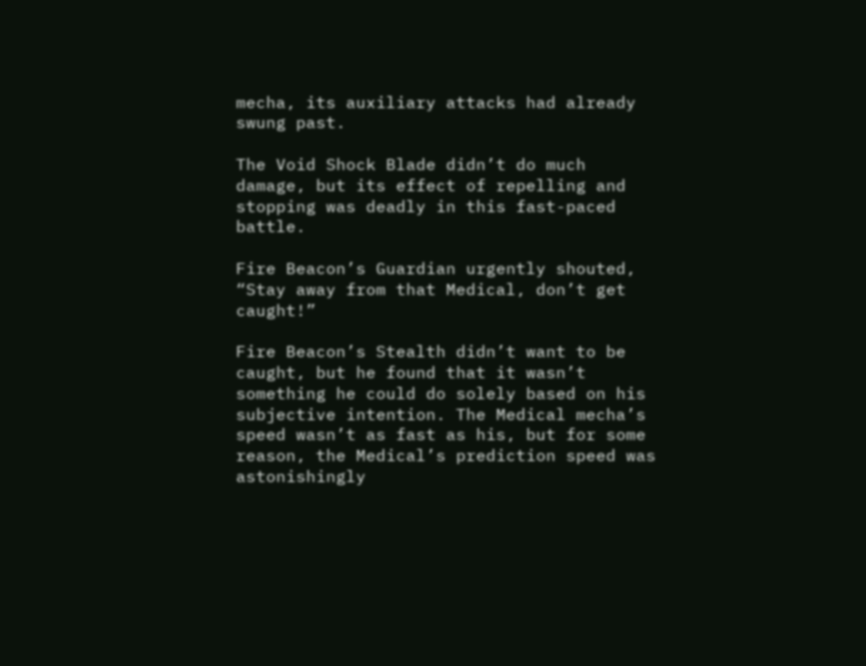mecha, its auxiliary attacks had already swung past.

The Void Shock Blade didn’t do much damage, but its effect of repelling and stopping was deadly in this fast-paced battle.

Fire Beacon’s Guardian urgently shouted, “Stay away from that Medical, don’t get caught!”

Fire Beacon’s Stealth didn’t want to be caught, but he found that it wasn’t something he could do solely based on his subjective intention. The Medical mecha’s speed wasn’t as fast as his, but for some reason, the Medical’s prediction speed was astonishingly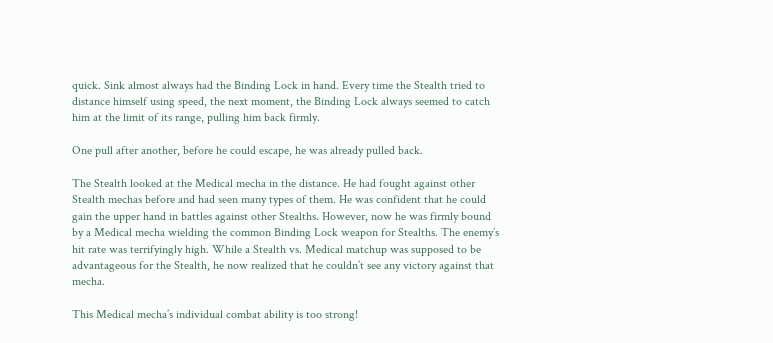quick. Sink almost always had the Binding Lock in hand. Every time the Stealth tried to distance himself using speed, the next moment, the Binding Lock always seemed to catch him at the limit of its range, pulling him back firmly.

One pull after another, before he could escape, he was already pulled back.

The Stealth looked at the Medical mecha in the distance. He had fought against other Stealth mechas before and had seen many types of them. He was confident that he could gain the upper hand in battles against other Stealths. However, now he was firmly bound by a Medical mecha wielding the common Binding Lock weapon for Stealths. The enemy’s hit rate was terrifyingly high. While a Stealth vs. Medical matchup was supposed to be advantageous for the Stealth, he now realized that he couldn’t see any victory against that mecha.

This Medical mecha’s individual combat ability is too strong!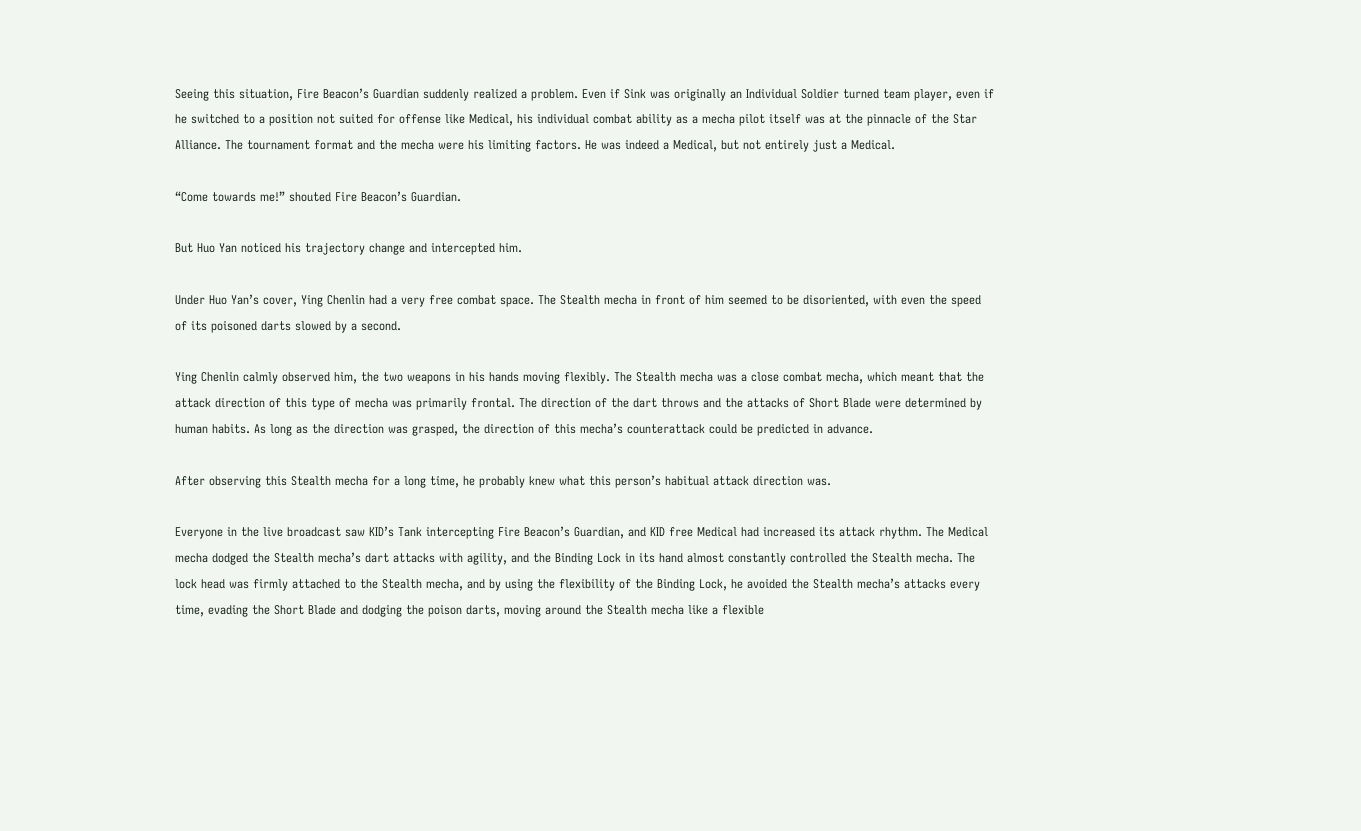Seeing this situation, Fire Beacon’s Guardian suddenly realized a problem. Even if Sink was originally an Individual Soldier turned team player, even if he switched to a position not suited for offense like Medical, his individual combat ability as a mecha pilot itself was at the pinnacle of the Star Alliance. The tournament format and the mecha were his limiting factors. He was indeed a Medical, but not entirely just a Medical.

“Come towards me!” shouted Fire Beacon’s Guardian.

But Huo Yan noticed his trajectory change and intercepted him.

Under Huo Yan’s cover, Ying Chenlin had a very free combat space. The Stealth mecha in front of him seemed to be disoriented, with even the speed of its poisoned darts slowed by a second.

Ying Chenlin calmly observed him, the two weapons in his hands moving flexibly. The Stealth mecha was a close combat mecha, which meant that the attack direction of this type of mecha was primarily frontal. The direction of the dart throws and the attacks of Short Blade were determined by human habits. As long as the direction was grasped, the direction of this mecha’s counterattack could be predicted in advance.

After observing this Stealth mecha for a long time, he probably knew what this person’s habitual attack direction was.

Everyone in the live broadcast saw KID’s Tank intercepting Fire Beacon’s Guardian, and KID free Medical had increased its attack rhythm. The Medical mecha dodged the Stealth mecha’s dart attacks with agility, and the Binding Lock in its hand almost constantly controlled the Stealth mecha. The lock head was firmly attached to the Stealth mecha, and by using the flexibility of the Binding Lock, he avoided the Stealth mecha’s attacks every time, evading the Short Blade and dodging the poison darts, moving around the Stealth mecha like a flexible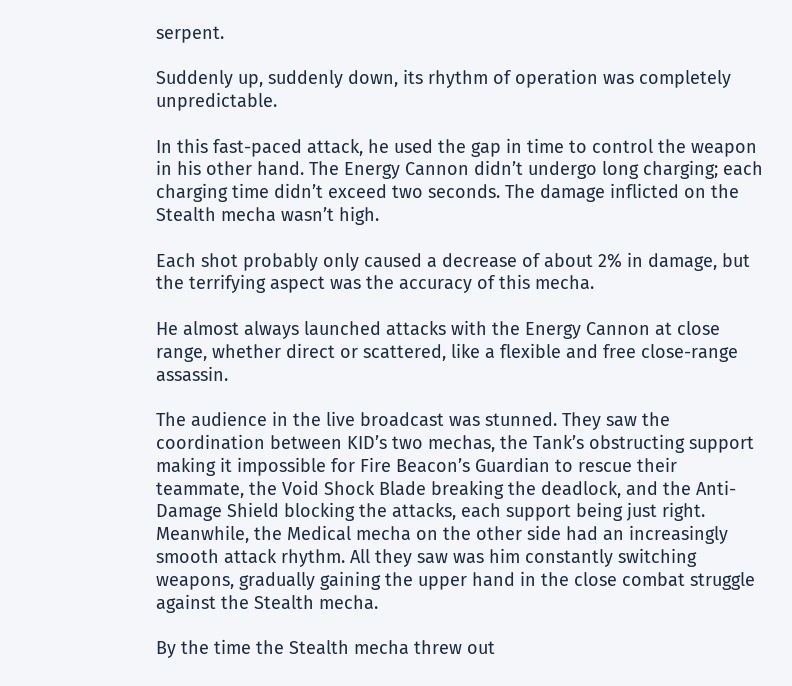serpent.

Suddenly up, suddenly down, its rhythm of operation was completely unpredictable.

In this fast-paced attack, he used the gap in time to control the weapon in his other hand. The Energy Cannon didn’t undergo long charging; each charging time didn’t exceed two seconds. The damage inflicted on the Stealth mecha wasn’t high.

Each shot probably only caused a decrease of about 2% in damage, but the terrifying aspect was the accuracy of this mecha.

He almost always launched attacks with the Energy Cannon at close range, whether direct or scattered, like a flexible and free close-range assassin.

The audience in the live broadcast was stunned. They saw the coordination between KID’s two mechas, the Tank’s obstructing support making it impossible for Fire Beacon’s Guardian to rescue their teammate, the Void Shock Blade breaking the deadlock, and the Anti-Damage Shield blocking the attacks, each support being just right. Meanwhile, the Medical mecha on the other side had an increasingly smooth attack rhythm. All they saw was him constantly switching weapons, gradually gaining the upper hand in the close combat struggle against the Stealth mecha.

By the time the Stealth mecha threw out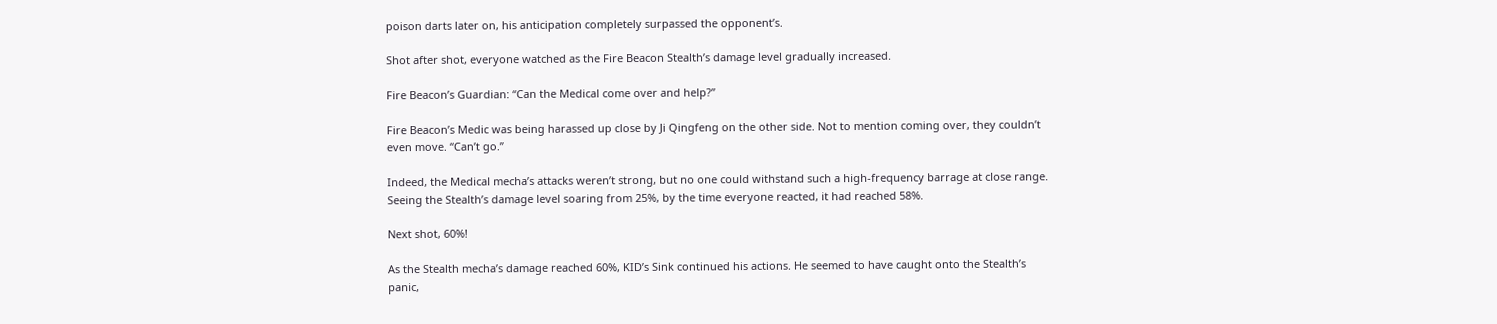poison darts later on, his anticipation completely surpassed the opponent’s.

Shot after shot, everyone watched as the Fire Beacon Stealth’s damage level gradually increased.

Fire Beacon’s Guardian: “Can the Medical come over and help?”

Fire Beacon’s Medic was being harassed up close by Ji Qingfeng on the other side. Not to mention coming over, they couldn’t even move. “Can’t go.”

Indeed, the Medical mecha’s attacks weren’t strong, but no one could withstand such a high-frequency barrage at close range. Seeing the Stealth’s damage level soaring from 25%, by the time everyone reacted, it had reached 58%.

Next shot, 60%!

As the Stealth mecha’s damage reached 60%, KID’s Sink continued his actions. He seemed to have caught onto the Stealth’s panic,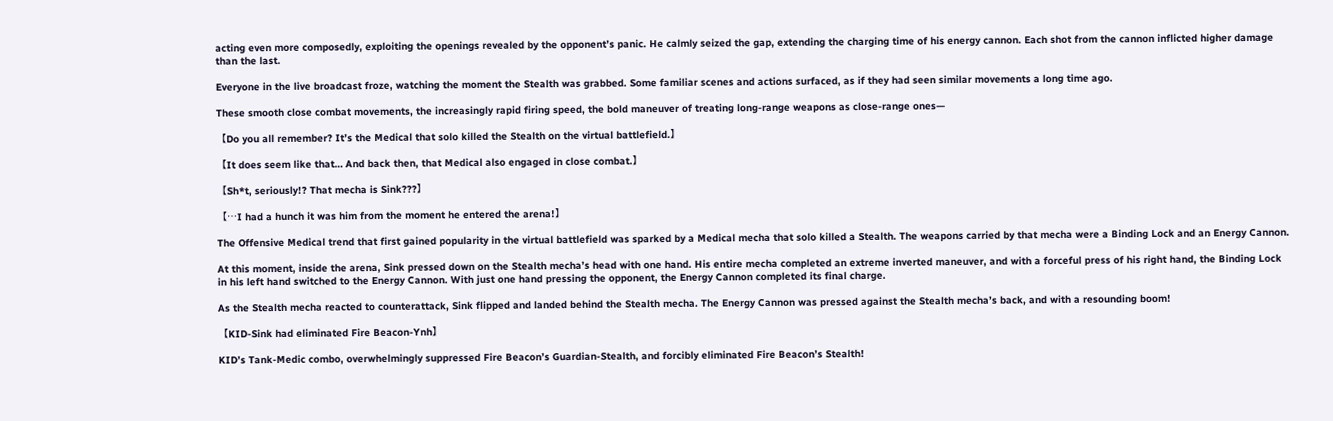acting even more composedly, exploiting the openings revealed by the opponent’s panic. He calmly seized the gap, extending the charging time of his energy cannon. Each shot from the cannon inflicted higher damage than the last.

Everyone in the live broadcast froze, watching the moment the Stealth was grabbed. Some familiar scenes and actions surfaced, as if they had seen similar movements a long time ago.

These smooth close combat movements, the increasingly rapid firing speed, the bold maneuver of treating long-range weapons as close-range ones—

【Do you all remember? It’s the Medical that solo killed the Stealth on the virtual battlefield.】

【It does seem like that… And back then, that Medical also engaged in close combat.】

【Sh*t, seriously!? That mecha is Sink???】

【…I had a hunch it was him from the moment he entered the arena!】

The Offensive Medical trend that first gained popularity in the virtual battlefield was sparked by a Medical mecha that solo killed a Stealth. The weapons carried by that mecha were a Binding Lock and an Energy Cannon.

At this moment, inside the arena, Sink pressed down on the Stealth mecha’s head with one hand. His entire mecha completed an extreme inverted maneuver, and with a forceful press of his right hand, the Binding Lock in his left hand switched to the Energy Cannon. With just one hand pressing the opponent, the Energy Cannon completed its final charge.

As the Stealth mecha reacted to counterattack, Sink flipped and landed behind the Stealth mecha. The Energy Cannon was pressed against the Stealth mecha’s back, and with a resounding boom!

【KID-Sink had eliminated Fire Beacon-Ynh】

KID’s Tank-Medic combo, overwhelmingly suppressed Fire Beacon’s Guardian-Stealth, and forcibly eliminated Fire Beacon’s Stealth!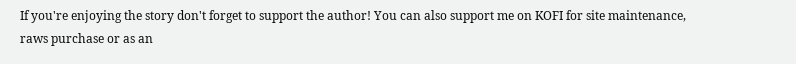If you're enjoying the story don't forget to support the author! You can also support me on KOFI for site maintenance, raws purchase or as an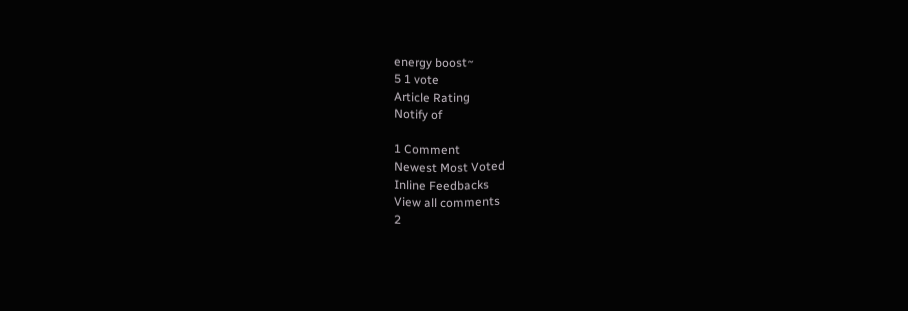energy boost~
5 1 vote
Article Rating
Notify of

1 Comment
Newest Most Voted
Inline Feedbacks
View all comments
2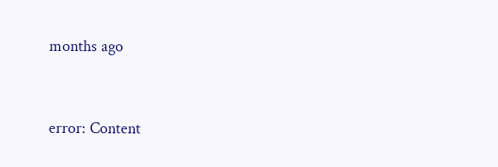months ago


error: Content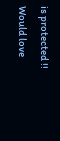is protected !!
Would love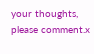your thoughts, please comment.x